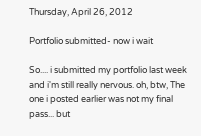Thursday, April 26, 2012

Portfolio submitted- now i wait

So.... i submitted my portfolio last week and i'm still really nervous. oh, btw, The one i posted earlier was not my final pass... but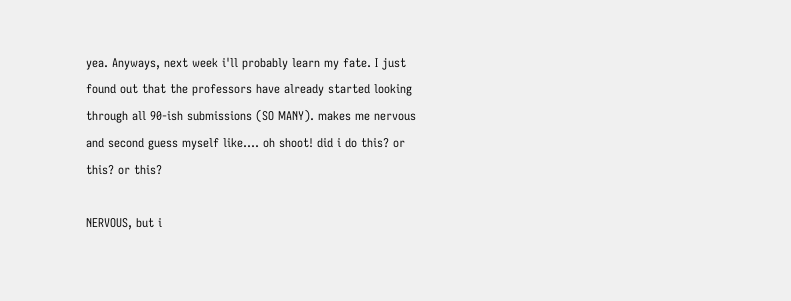yea. Anyways, next week i'll probably learn my fate. I just found out that the professors have already started looking through all 90-ish submissions (SO MANY). makes me nervous and second guess myself like.... oh shoot! did i do this? or this? or this?

NERVOUS, but i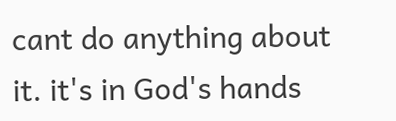cant do anything about it. it's in God's hands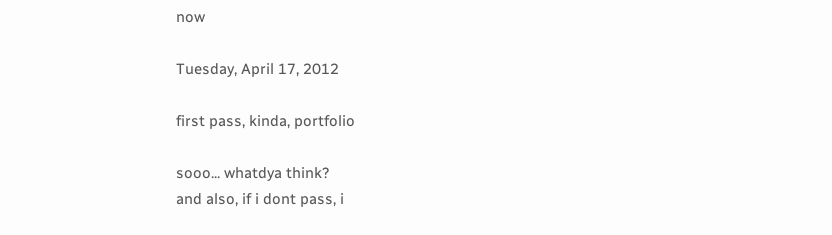now

Tuesday, April 17, 2012

first pass, kinda, portfolio

sooo... whatdya think?
and also, if i dont pass, i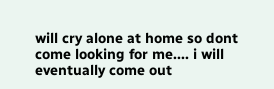will cry alone at home so dont come looking for me.... i will eventually come out